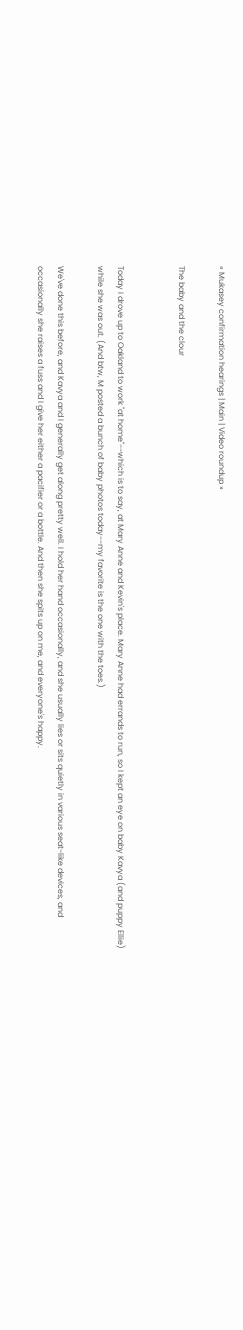« Mukasey confirmation hearings | Main | Video roundup »

The baby and the clour


Today I drove up to Oakland to work "at home"--which is to say, at Mary Anne and Kevin's place. Mary Anne had errands to run, so I kept an eye on baby Kavya (and puppy Ellie) while she was out. (And btw, M posted a bunch of baby photos today--my favorite is the one with the toes.)

We've done this before, and Kavya and I generally get along pretty well. I hold her hand occasionally, and she usually lies or sits quietly in various seat-like devices, and occasionally she raises a fuss and I give her either a pacifier or a bottle. And then she spits up on me, and everyone's happy.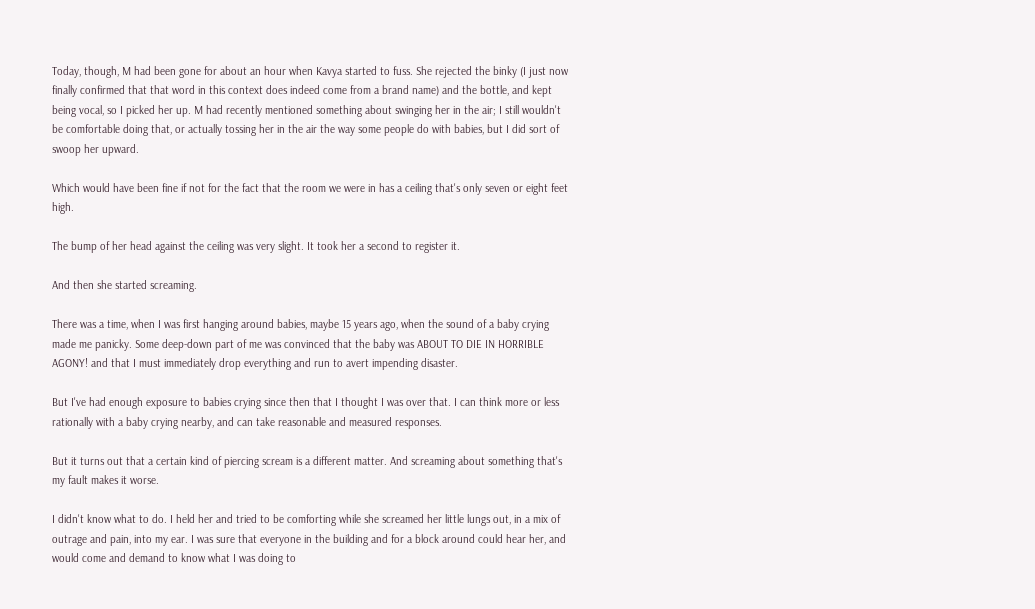Today, though, M had been gone for about an hour when Kavya started to fuss. She rejected the binky (I just now finally confirmed that that word in this context does indeed come from a brand name) and the bottle, and kept being vocal, so I picked her up. M had recently mentioned something about swinging her in the air; I still wouldn't be comfortable doing that, or actually tossing her in the air the way some people do with babies, but I did sort of swoop her upward.

Which would have been fine if not for the fact that the room we were in has a ceiling that's only seven or eight feet high.

The bump of her head against the ceiling was very slight. It took her a second to register it.

And then she started screaming.

There was a time, when I was first hanging around babies, maybe 15 years ago, when the sound of a baby crying made me panicky. Some deep-down part of me was convinced that the baby was ABOUT TO DIE IN HORRIBLE AGONY! and that I must immediately drop everything and run to avert impending disaster.

But I've had enough exposure to babies crying since then that I thought I was over that. I can think more or less rationally with a baby crying nearby, and can take reasonable and measured responses.

But it turns out that a certain kind of piercing scream is a different matter. And screaming about something that's my fault makes it worse.

I didn't know what to do. I held her and tried to be comforting while she screamed her little lungs out, in a mix of outrage and pain, into my ear. I was sure that everyone in the building and for a block around could hear her, and would come and demand to know what I was doing to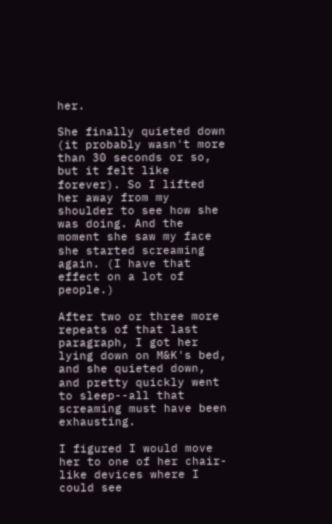her.

She finally quieted down (it probably wasn't more than 30 seconds or so, but it felt like forever). So I lifted her away from my shoulder to see how she was doing. And the moment she saw my face she started screaming again. (I have that effect on a lot of people.)

After two or three more repeats of that last paragraph, I got her lying down on M&K's bed, and she quieted down, and pretty quickly went to sleep--all that screaming must have been exhausting.

I figured I would move her to one of her chair-like devices where I could see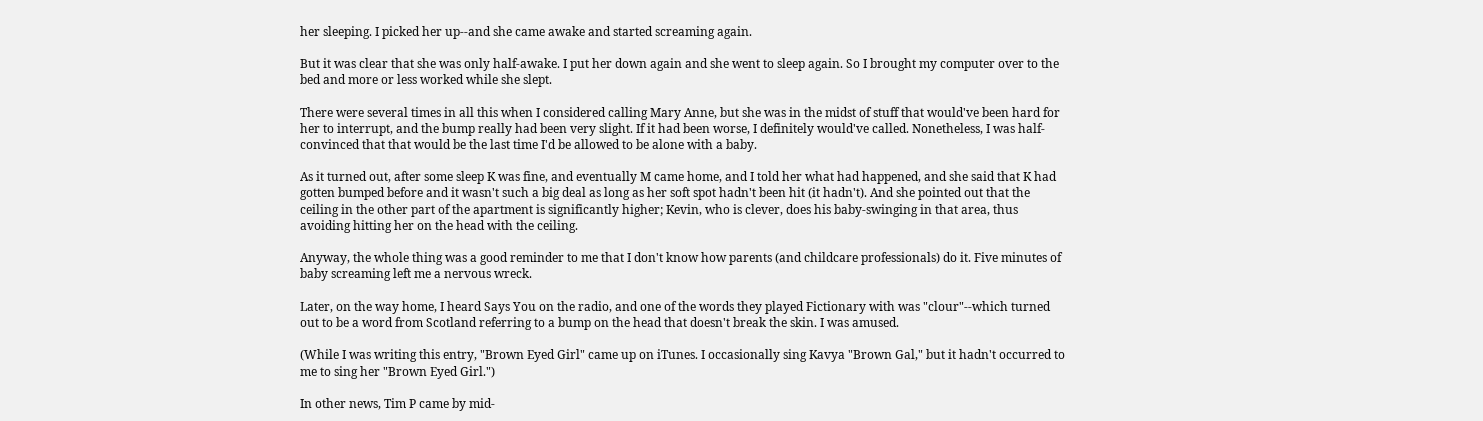her sleeping. I picked her up--and she came awake and started screaming again.

But it was clear that she was only half-awake. I put her down again and she went to sleep again. So I brought my computer over to the bed and more or less worked while she slept.

There were several times in all this when I considered calling Mary Anne, but she was in the midst of stuff that would've been hard for her to interrupt, and the bump really had been very slight. If it had been worse, I definitely would've called. Nonetheless, I was half-convinced that that would be the last time I'd be allowed to be alone with a baby.

As it turned out, after some sleep K was fine, and eventually M came home, and I told her what had happened, and she said that K had gotten bumped before and it wasn't such a big deal as long as her soft spot hadn't been hit (it hadn't). And she pointed out that the ceiling in the other part of the apartment is significantly higher; Kevin, who is clever, does his baby-swinging in that area, thus avoiding hitting her on the head with the ceiling.

Anyway, the whole thing was a good reminder to me that I don't know how parents (and childcare professionals) do it. Five minutes of baby screaming left me a nervous wreck.

Later, on the way home, I heard Says You on the radio, and one of the words they played Fictionary with was "clour"--which turned out to be a word from Scotland referring to a bump on the head that doesn't break the skin. I was amused.

(While I was writing this entry, "Brown Eyed Girl" came up on iTunes. I occasionally sing Kavya "Brown Gal," but it hadn't occurred to me to sing her "Brown Eyed Girl.")

In other news, Tim P came by mid-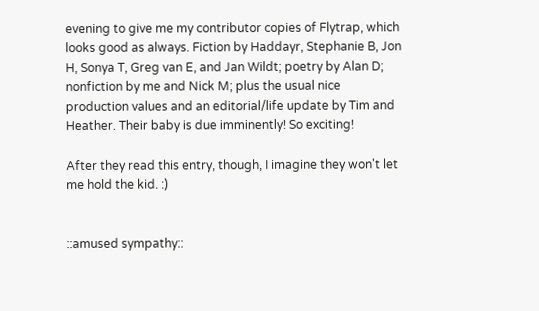evening to give me my contributor copies of Flytrap, which looks good as always. Fiction by Haddayr, Stephanie B, Jon H, Sonya T, Greg van E, and Jan Wildt; poetry by Alan D; nonfiction by me and Nick M; plus the usual nice production values and an editorial/life update by Tim and Heather. Their baby is due imminently! So exciting!

After they read this entry, though, I imagine they won't let me hold the kid. :)


::amused sympathy::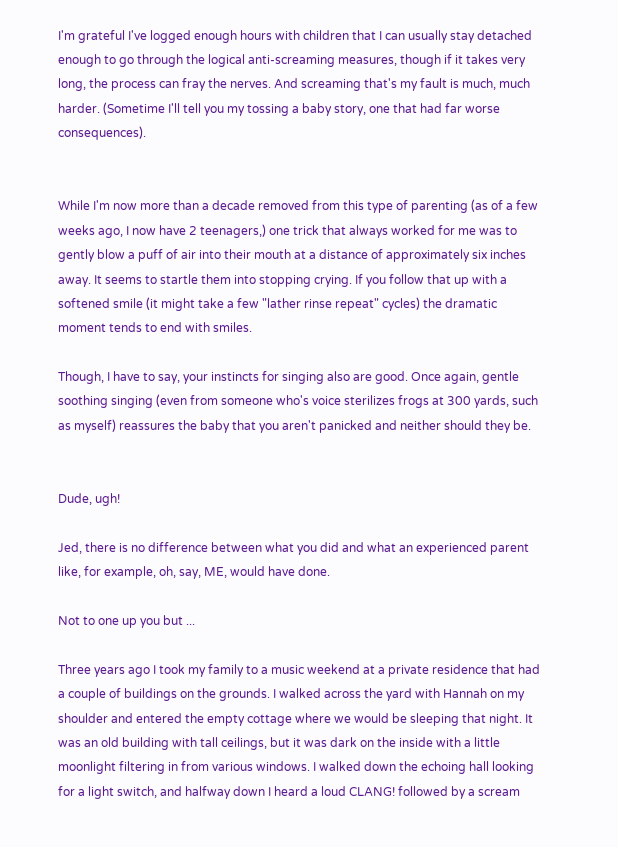I'm grateful I've logged enough hours with children that I can usually stay detached enough to go through the logical anti-screaming measures, though if it takes very long, the process can fray the nerves. And screaming that's my fault is much, much harder. (Sometime I'll tell you my tossing a baby story, one that had far worse consequences).


While I'm now more than a decade removed from this type of parenting (as of a few weeks ago, I now have 2 teenagers,) one trick that always worked for me was to gently blow a puff of air into their mouth at a distance of approximately six inches away. It seems to startle them into stopping crying. If you follow that up with a softened smile (it might take a few "lather rinse repeat" cycles) the dramatic moment tends to end with smiles.

Though, I have to say, your instincts for singing also are good. Once again, gentle soothing singing (even from someone who's voice sterilizes frogs at 300 yards, such as myself) reassures the baby that you aren't panicked and neither should they be.


Dude, ugh!

Jed, there is no difference between what you did and what an experienced parent like, for example, oh, say, ME, would have done.

Not to one up you but ...

Three years ago I took my family to a music weekend at a private residence that had a couple of buildings on the grounds. I walked across the yard with Hannah on my shoulder and entered the empty cottage where we would be sleeping that night. It was an old building with tall ceilings, but it was dark on the inside with a little moonlight filtering in from various windows. I walked down the echoing hall looking for a light switch, and halfway down I heard a loud CLANG! followed by a scream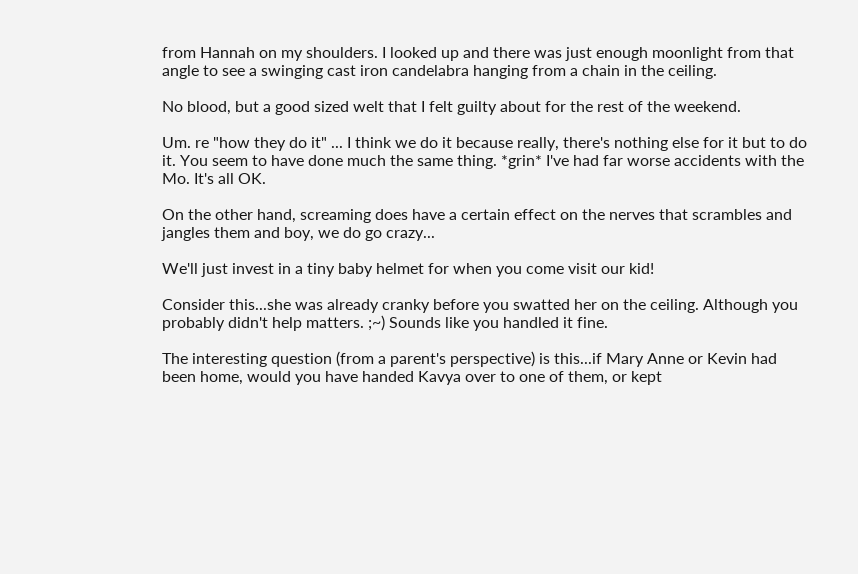from Hannah on my shoulders. I looked up and there was just enough moonlight from that angle to see a swinging cast iron candelabra hanging from a chain in the ceiling.

No blood, but a good sized welt that I felt guilty about for the rest of the weekend.

Um. re "how they do it" ... I think we do it because really, there's nothing else for it but to do it. You seem to have done much the same thing. *grin* I've had far worse accidents with the Mo. It's all OK.

On the other hand, screaming does have a certain effect on the nerves that scrambles and jangles them and boy, we do go crazy...

We'll just invest in a tiny baby helmet for when you come visit our kid!

Consider this...she was already cranky before you swatted her on the ceiling. Although you probably didn't help matters. ;~) Sounds like you handled it fine.

The interesting question (from a parent's perspective) is this...if Mary Anne or Kevin had been home, would you have handed Kavya over to one of them, or kept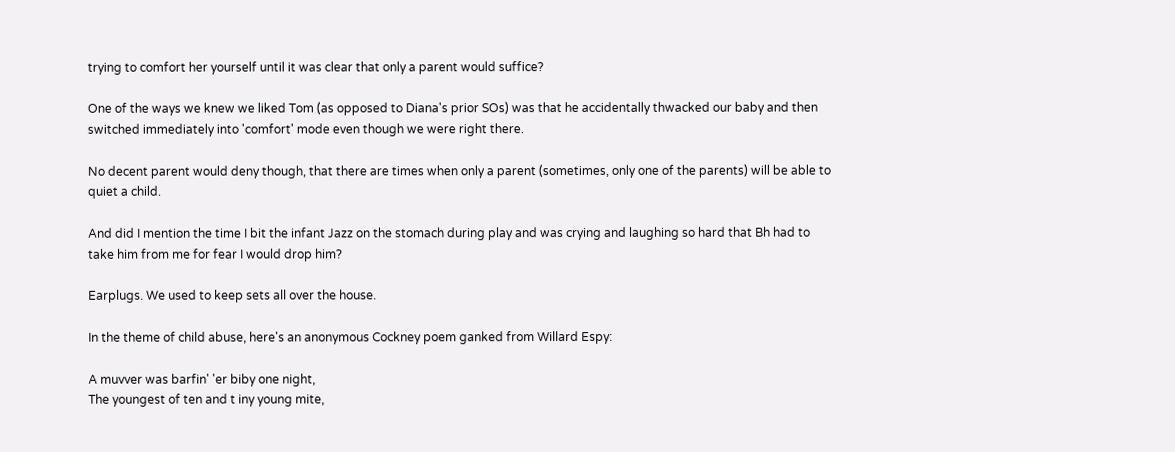trying to comfort her yourself until it was clear that only a parent would suffice?

One of the ways we knew we liked Tom (as opposed to Diana's prior SOs) was that he accidentally thwacked our baby and then switched immediately into 'comfort' mode even though we were right there.

No decent parent would deny though, that there are times when only a parent (sometimes, only one of the parents) will be able to quiet a child.

And did I mention the time I bit the infant Jazz on the stomach during play and was crying and laughing so hard that Bh had to take him from me for fear I would drop him?

Earplugs. We used to keep sets all over the house.

In the theme of child abuse, here's an anonymous Cockney poem ganked from Willard Espy:

A muvver was barfin' 'er biby one night,
The youngest of ten and t iny young mite,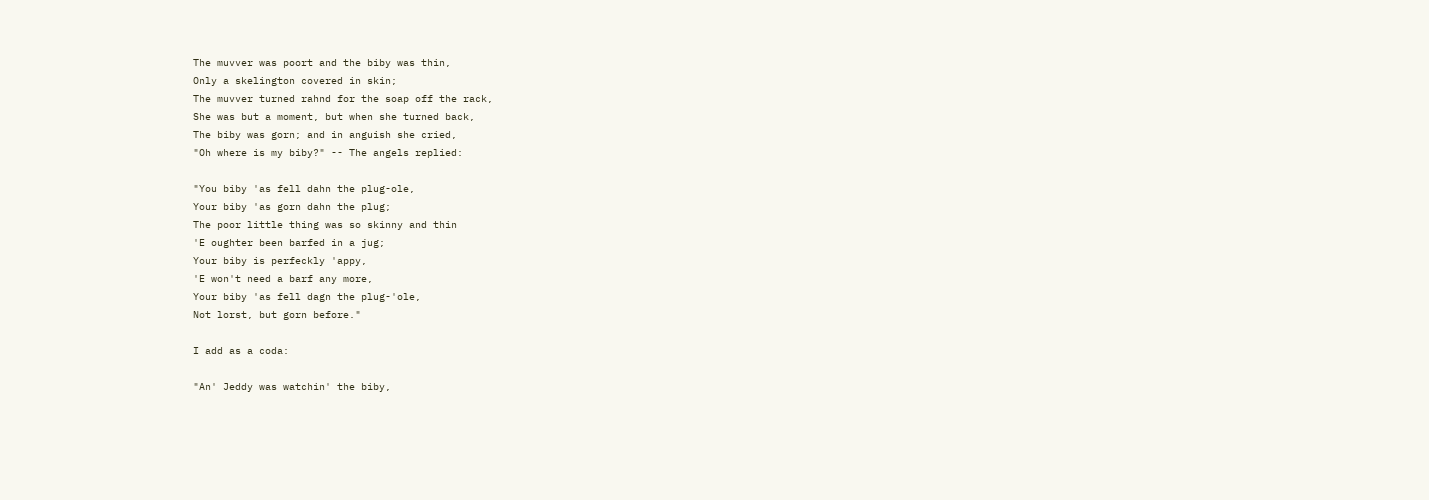The muvver was poort and the biby was thin,
Only a skelington covered in skin;
The muvver turned rahnd for the soap off the rack,
She was but a moment, but when she turned back,
The biby was gorn; and in anguish she cried,
"Oh where is my biby?" -- The angels replied:

"You biby 'as fell dahn the plug-ole,
Your biby 'as gorn dahn the plug;
The poor little thing was so skinny and thin
'E oughter been barfed in a jug;
Your biby is perfeckly 'appy,
'E won't need a barf any more,
Your biby 'as fell dagn the plug-'ole,
Not lorst, but gorn before."

I add as a coda:

"An' Jeddy was watchin' the biby,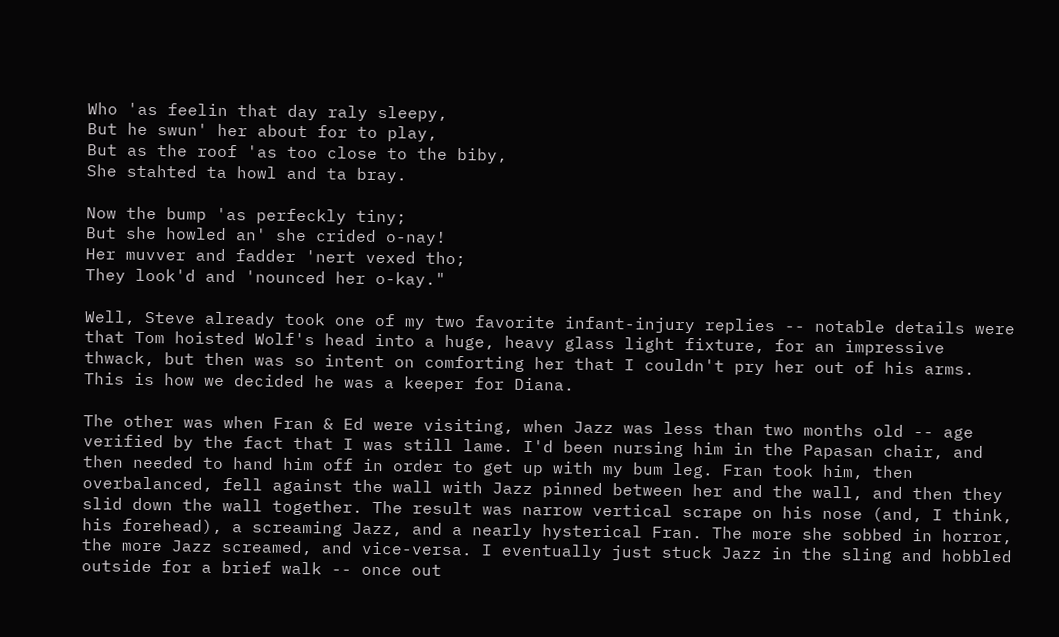Who 'as feelin that day raly sleepy,
But he swun' her about for to play,
But as the roof 'as too close to the biby,
She stahted ta howl and ta bray.

Now the bump 'as perfeckly tiny;
But she howled an' she crided o-nay!
Her muvver and fadder 'nert vexed tho;
They look'd and 'nounced her o-kay."

Well, Steve already took one of my two favorite infant-injury replies -- notable details were that Tom hoisted Wolf's head into a huge, heavy glass light fixture, for an impressive thwack, but then was so intent on comforting her that I couldn't pry her out of his arms. This is how we decided he was a keeper for Diana.

The other was when Fran & Ed were visiting, when Jazz was less than two months old -- age verified by the fact that I was still lame. I'd been nursing him in the Papasan chair, and then needed to hand him off in order to get up with my bum leg. Fran took him, then overbalanced, fell against the wall with Jazz pinned between her and the wall, and then they slid down the wall together. The result was narrow vertical scrape on his nose (and, I think, his forehead), a screaming Jazz, and a nearly hysterical Fran. The more she sobbed in horror, the more Jazz screamed, and vice-versa. I eventually just stuck Jazz in the sling and hobbled outside for a brief walk -- once out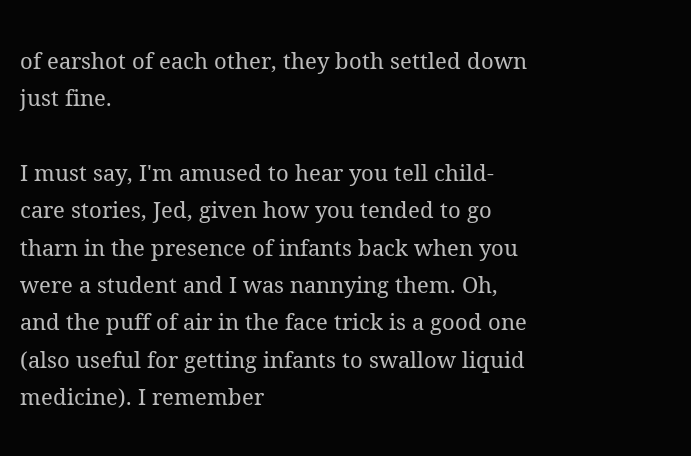of earshot of each other, they both settled down just fine.

I must say, I'm amused to hear you tell child-care stories, Jed, given how you tended to go tharn in the presence of infants back when you were a student and I was nannying them. Oh, and the puff of air in the face trick is a good one (also useful for getting infants to swallow liquid medicine). I remember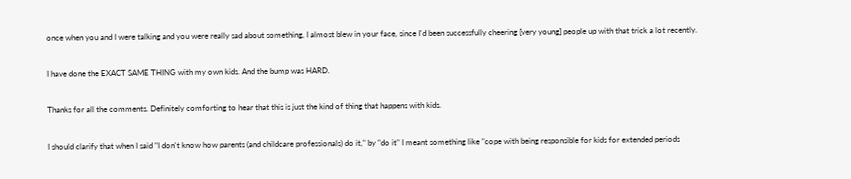once when you and I were talking and you were really sad about something, I almost blew in your face, since I'd been successfully cheering [very young] people up with that trick a lot recently.

I have done the EXACT SAME THING with my own kids. And the bump was HARD.

Thanks for all the comments. Definitely comforting to hear that this is just the kind of thing that happens with kids.

I should clarify that when I said "I don't know how parents (and childcare professionals) do it," by "do it" I meant something like "cope with being responsible for kids for extended periods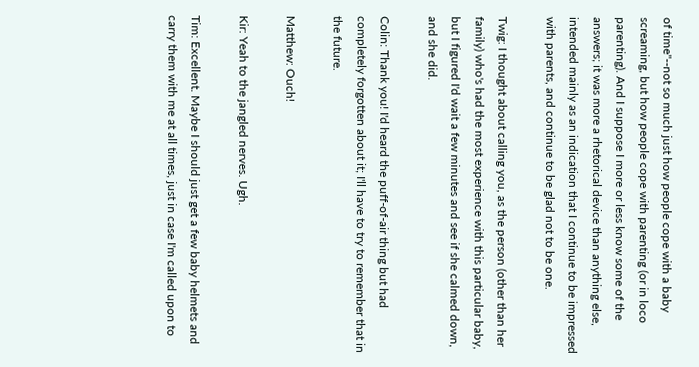of time"--not so much just how people cope with a baby screaming, but how people cope with parenting (or in loco parenting). And I suppose I more or less know some of the answers; it was more a rhetorical device than anything else, intended mainly as an indication that I continue to be impressed with parents, and continue to be glad not to be one.

Twig: I thought about calling you, as the person (other than her family) who's had the most experience with this particular baby, but I figured I'd wait a few minutes and see if she calmed down, and she did.

Colin: Thank you! I'd heard the puff-of-air thing but had completely forgotten about it; I'll have to try to remember that in the future.

Matthew: Ouch!

Kir: Yeah to the jangled nerves. Ugh.

Tim: Excellent. Maybe I should just get a few baby helmets and carry them with me at all times, just in case I'm called upon to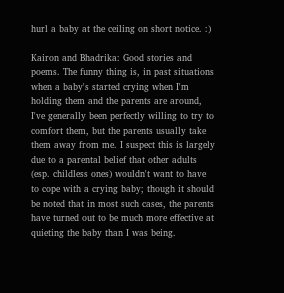hurl a baby at the ceiling on short notice. :)

Kairon and Bhadrika: Good stories and poems. The funny thing is, in past situations when a baby's started crying when I'm holding them and the parents are around, I've generally been perfectly willing to try to comfort them, but the parents usually take them away from me. I suspect this is largely due to a parental belief that other adults (esp. childless ones) wouldn't want to have to cope with a crying baby; though it should be noted that in most such cases, the parents have turned out to be much more effective at quieting the baby than I was being.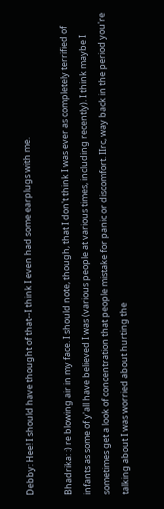Debby: Hee! I should have thought of that--I think I even had some earplugs with me.

Bhadrika: :) re blowing air in my face. I should note, though, that I don't think I was ever as completely terrified of infants as some of y'all have believed I was (various people at various times, including recently). I think maybe I sometimes get a look of concentration that people mistake for panic or discomfort. IIrc, way back in the period you're talking about I was worried about hurting the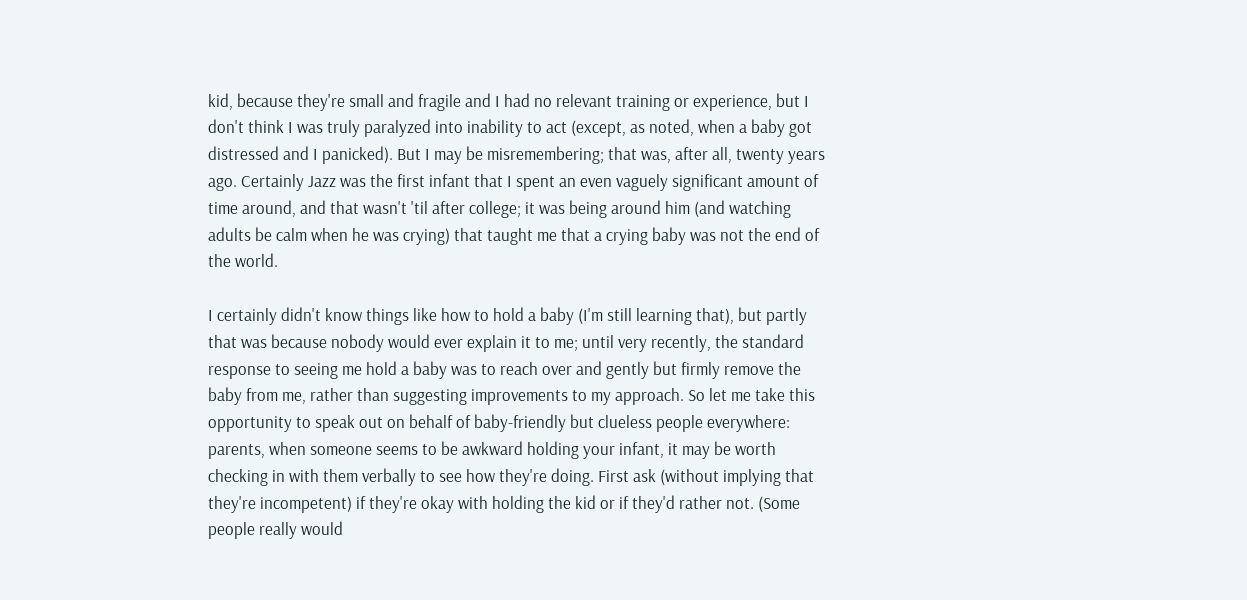kid, because they're small and fragile and I had no relevant training or experience, but I don't think I was truly paralyzed into inability to act (except, as noted, when a baby got distressed and I panicked). But I may be misremembering; that was, after all, twenty years ago. Certainly Jazz was the first infant that I spent an even vaguely significant amount of time around, and that wasn't 'til after college; it was being around him (and watching adults be calm when he was crying) that taught me that a crying baby was not the end of the world.

I certainly didn't know things like how to hold a baby (I'm still learning that), but partly that was because nobody would ever explain it to me; until very recently, the standard response to seeing me hold a baby was to reach over and gently but firmly remove the baby from me, rather than suggesting improvements to my approach. So let me take this opportunity to speak out on behalf of baby-friendly but clueless people everywhere: parents, when someone seems to be awkward holding your infant, it may be worth checking in with them verbally to see how they're doing. First ask (without implying that they're incompetent) if they're okay with holding the kid or if they'd rather not. (Some people really would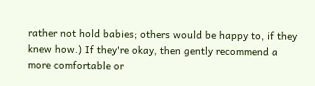rather not hold babies; others would be happy to, if they knew how.) If they're okay, then gently recommend a more comfortable or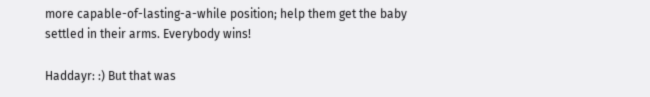more capable-of-lasting-a-while position; help them get the baby settled in their arms. Everybody wins!

Haddayr: :) But that was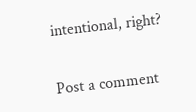intentional, right?


Post a comment